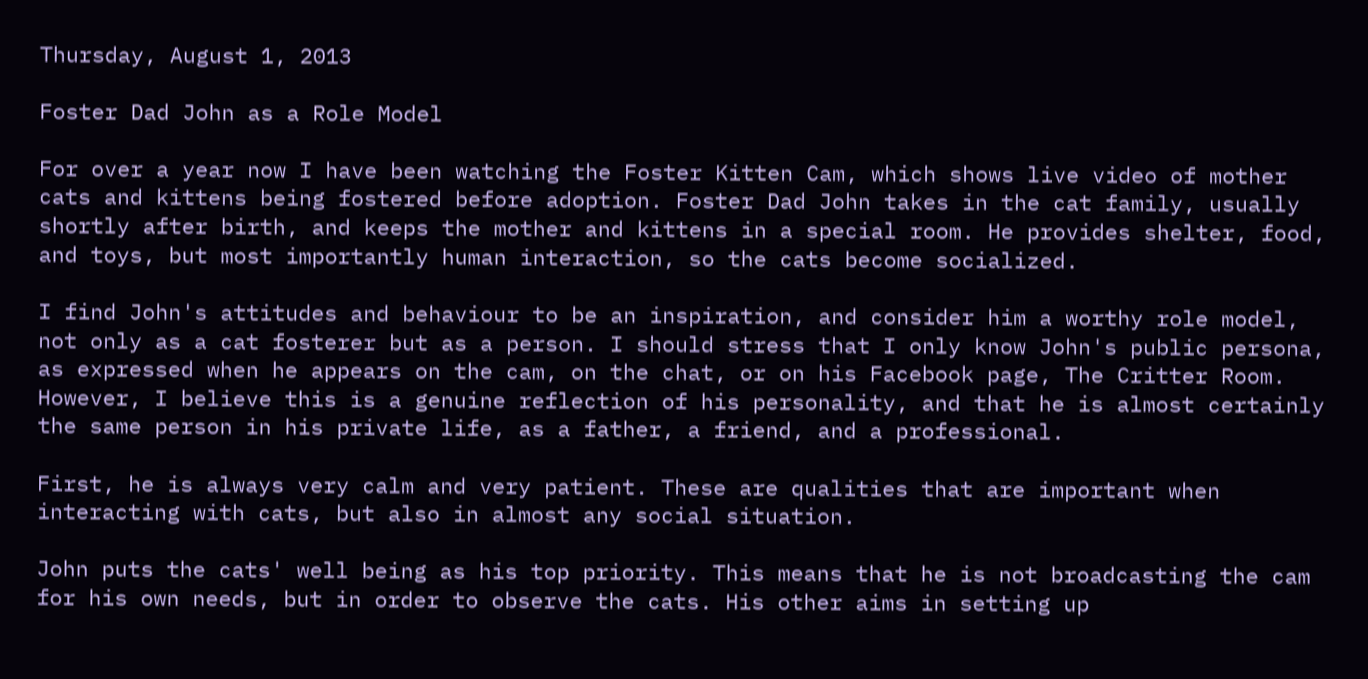Thursday, August 1, 2013

Foster Dad John as a Role Model

For over a year now I have been watching the Foster Kitten Cam, which shows live video of mother cats and kittens being fostered before adoption. Foster Dad John takes in the cat family, usually shortly after birth, and keeps the mother and kittens in a special room. He provides shelter, food, and toys, but most importantly human interaction, so the cats become socialized.

I find John's attitudes and behaviour to be an inspiration, and consider him a worthy role model, not only as a cat fosterer but as a person. I should stress that I only know John's public persona, as expressed when he appears on the cam, on the chat, or on his Facebook page, The Critter Room. However, I believe this is a genuine reflection of his personality, and that he is almost certainly the same person in his private life, as a father, a friend, and a professional.

First, he is always very calm and very patient. These are qualities that are important when interacting with cats, but also in almost any social situation.

John puts the cats' well being as his top priority. This means that he is not broadcasting the cam for his own needs, but in order to observe the cats. His other aims in setting up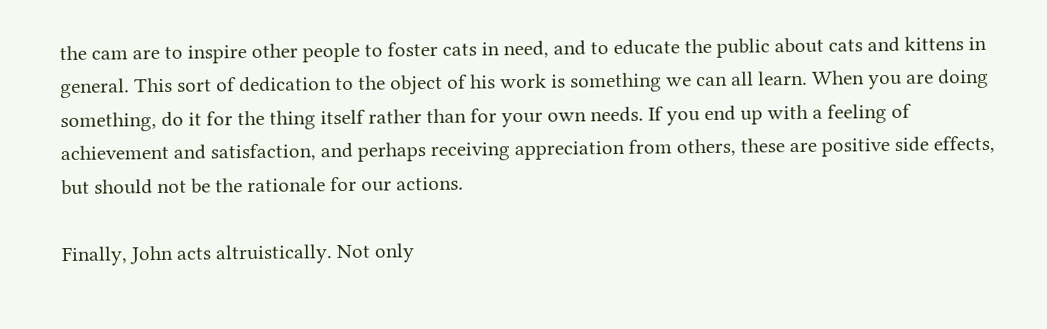the cam are to inspire other people to foster cats in need, and to educate the public about cats and kittens in general. This sort of dedication to the object of his work is something we can all learn. When you are doing something, do it for the thing itself rather than for your own needs. If you end up with a feeling of achievement and satisfaction, and perhaps receiving appreciation from others, these are positive side effects, but should not be the rationale for our actions.

Finally, John acts altruistically. Not only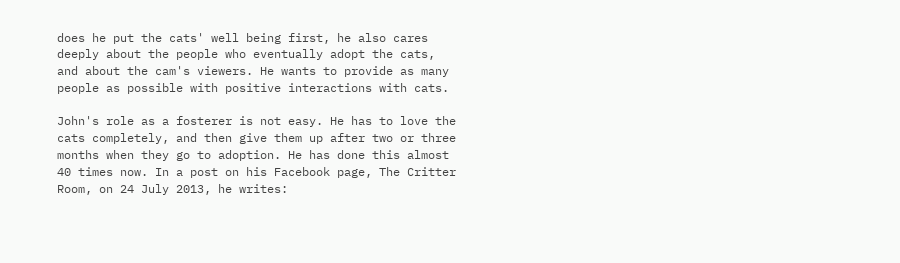does he put the cats' well being first, he also cares deeply about the people who eventually adopt the cats, and about the cam's viewers. He wants to provide as many people as possible with positive interactions with cats.

John's role as a fosterer is not easy. He has to love the cats completely, and then give them up after two or three months when they go to adoption. He has done this almost 40 times now. In a post on his Facebook page, The Critter Room, on 24 July 2013, he writes: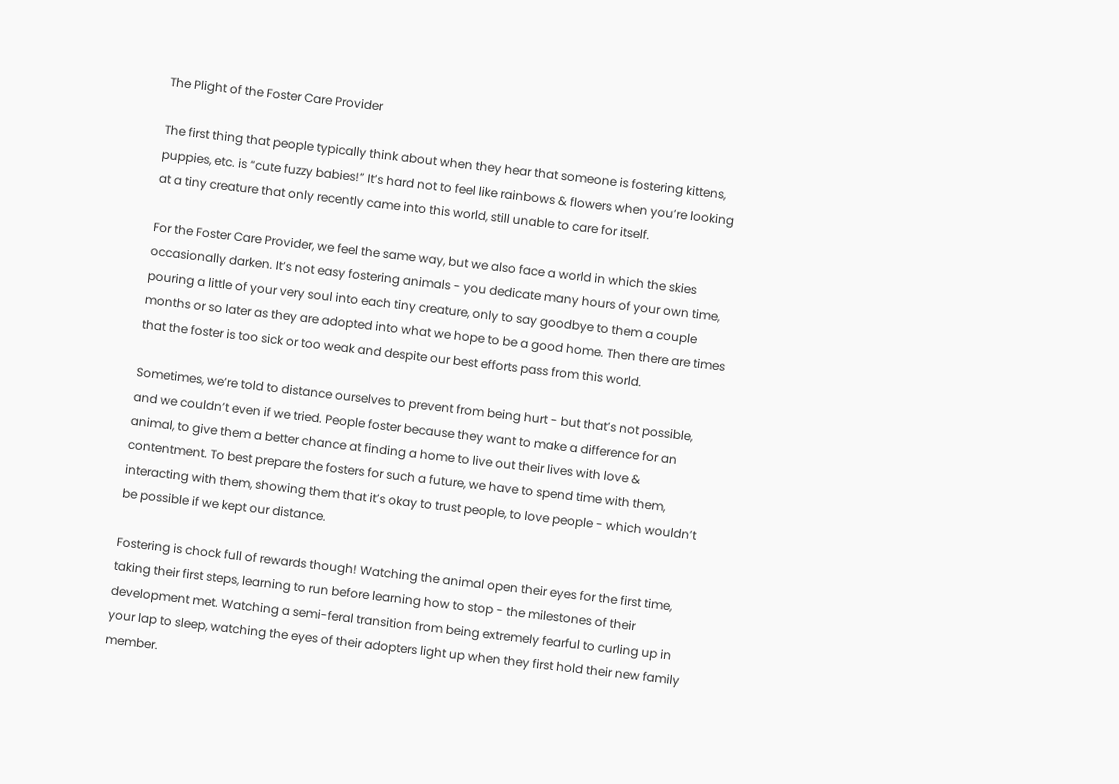The Plight of the Foster Care Provider

The first thing that people typically think about when they hear that someone is fostering kittens, puppies, etc. is “cute fuzzy babies!” It’s hard not to feel like rainbows & flowers when you’re looking at a tiny creature that only recently came into this world, still unable to care for itself.

For the Foster Care Provider, we feel the same way, but we also face a world in which the skies occasionally darken. It’s not easy fostering animals - you dedicate many hours of your own time, pouring a little of your very soul into each tiny creature, only to say goodbye to them a couple months or so later as they are adopted into what we hope to be a good home. Then there are times that the foster is too sick or too weak and despite our best efforts pass from this world.

Sometimes, we’re told to distance ourselves to prevent from being hurt - but that’s not possible, and we couldn’t even if we tried. People foster because they want to make a difference for an animal, to give them a better chance at finding a home to live out their lives with love & contentment. To best prepare the fosters for such a future, we have to spend time with them, interacting with them, showing them that it’s okay to trust people, to love people - which wouldn’t be possible if we kept our distance.

Fostering is chock full of rewards though! Watching the animal open their eyes for the first time, taking their first steps, learning to run before learning how to stop - the milestones of their development met. Watching a semi-feral transition from being extremely fearful to curling up in your lap to sleep, watching the eyes of their adopters light up when they first hold their new family member.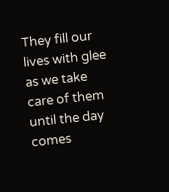They fill our lives with glee as we take care of them until the day comes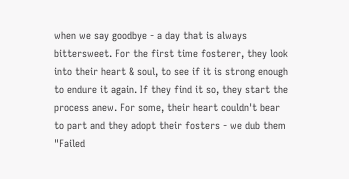when we say goodbye - a day that is always bittersweet. For the first time fosterer, they look into their heart & soul, to see if it is strong enough to endure it again. If they find it so, they start the process anew. For some, their heart couldn't bear to part and they adopt their fosters - we dub them "Failed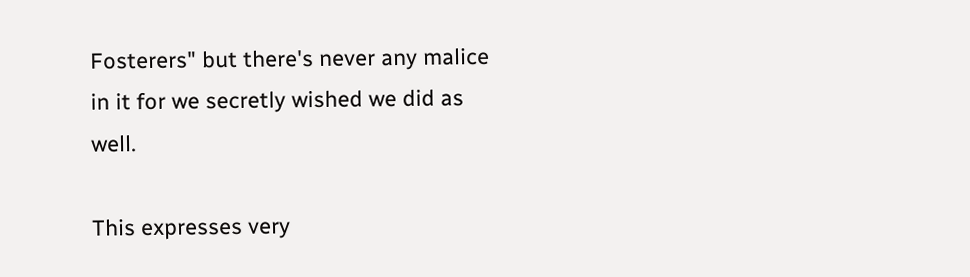Fosterers" but there's never any malice in it for we secretly wished we did as well.

This expresses very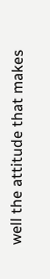well the attitude that makes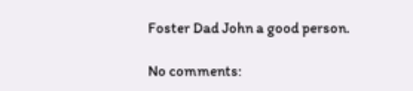Foster Dad John a good person.

No comments: